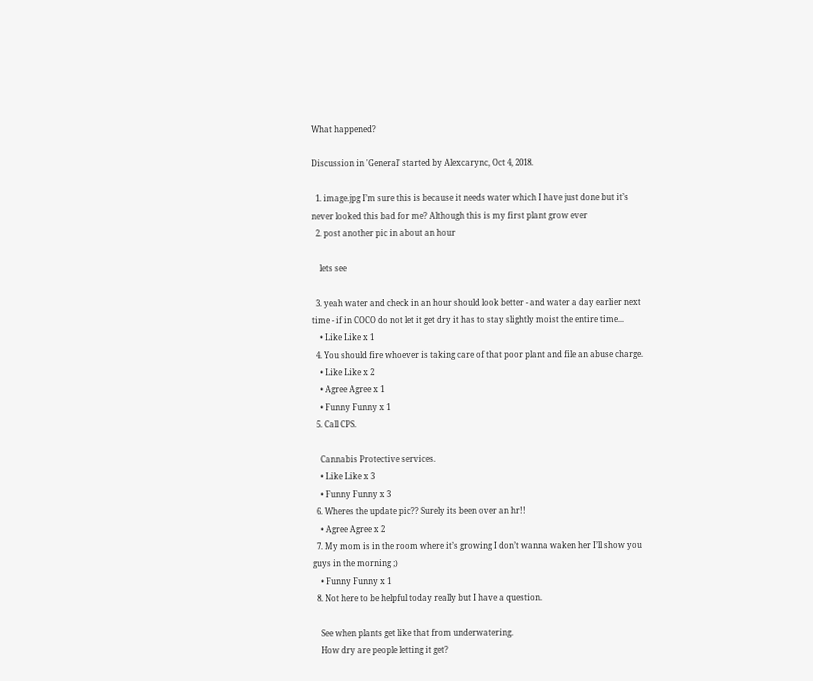What happened?

Discussion in 'General' started by Alexcarync, Oct 4, 2018.

  1. image.jpg I’m sure this is because it needs water which I have just done but it’s never looked this bad for me? Although this is my first plant grow ever
  2. post another pic in about an hour

    lets see

  3. yeah water and check in an hour should look better - and water a day earlier next time - if in COCO do not let it get dry it has to stay slightly moist the entire time...
    • Like Like x 1
  4. You should fire whoever is taking care of that poor plant and file an abuse charge.
    • Like Like x 2
    • Agree Agree x 1
    • Funny Funny x 1
  5. Call CPS.

    Cannabis Protective services.
    • Like Like x 3
    • Funny Funny x 3
  6. Wheres the update pic?? Surely its been over an hr!!
    • Agree Agree x 2
  7. My mom is in the room where it’s growing I don’t wanna waken her I’ll show you guys in the morning ;)
    • Funny Funny x 1
  8. Not here to be helpful today really but I have a question.

    See when plants get like that from underwatering.
    How dry are people letting it get?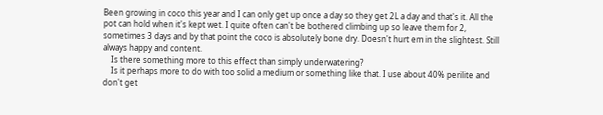Been growing in coco this year and I can only get up once a day so they get 2L a day and that's it. All the pot can hold when it's kept wet. I quite often can't be bothered climbing up so leave them for 2, sometimes 3 days and by that point the coco is absolutely bone dry. Doesn't hurt em in the slightest. Still always happy and content.
    Is there something more to this effect than simply underwatering?
    Is it perhaps more to do with too solid a medium or something like that. I use about 40% perilite and don't get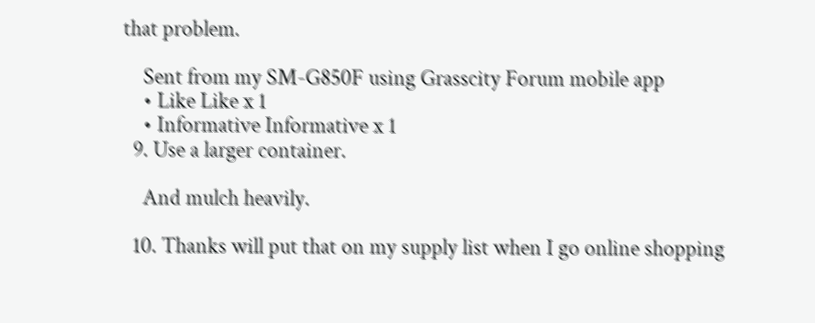that problem.

    Sent from my SM-G850F using Grasscity Forum mobile app
    • Like Like x 1
    • Informative Informative x 1
  9. Use a larger container.

    And mulch heavily.

  10. Thanks will put that on my supply list when I go online shopping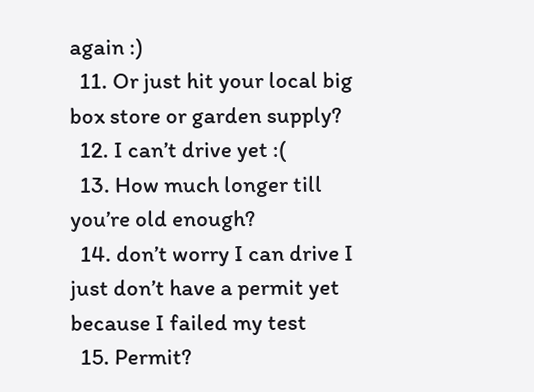again :)
  11. Or just hit your local big box store or garden supply?
  12. I can’t drive yet :(
  13. How much longer till you’re old enough?
  14. don’t worry I can drive I just don’t have a permit yet because I failed my test
  15. Permit?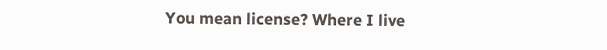You mean license? Where I live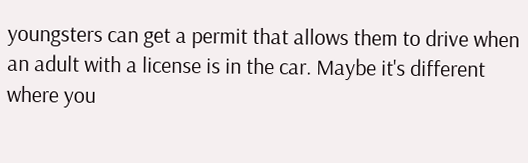youngsters can get a permit that allows them to drive when an adult with a license is in the car. Maybe it's different where you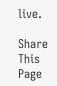live.

Share This Page